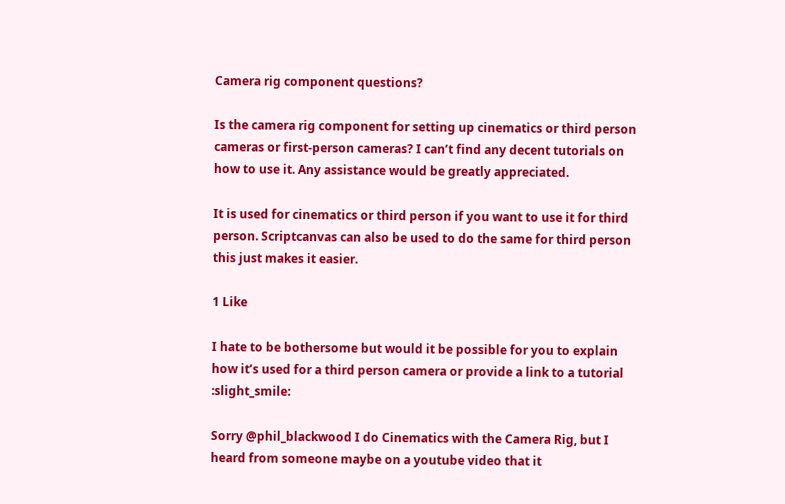Camera rig component questions?

Is the camera rig component for setting up cinematics or third person cameras or first-person cameras? I can’t find any decent tutorials on how to use it. Any assistance would be greatly appreciated.

It is used for cinematics or third person if you want to use it for third person. Scriptcanvas can also be used to do the same for third person this just makes it easier.

1 Like

I hate to be bothersome but would it be possible for you to explain how it’s used for a third person camera or provide a link to a tutorial :slight_smile:

Sorry @phil_blackwood I do Cinematics with the Camera Rig, but I heard from someone maybe on a youtube video that it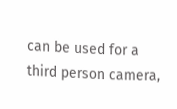can be used for a third person camera,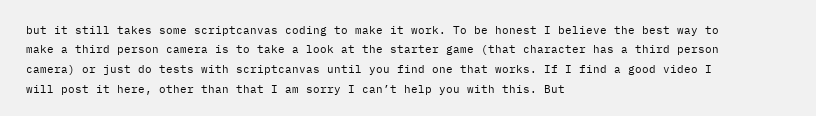but it still takes some scriptcanvas coding to make it work. To be honest I believe the best way to make a third person camera is to take a look at the starter game (that character has a third person camera) or just do tests with scriptcanvas until you find one that works. If I find a good video I will post it here, other than that I am sorry I can’t help you with this. But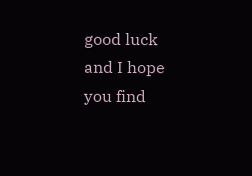good luck and I hope you find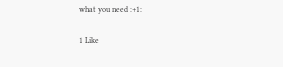what you need :+1:

1 Like